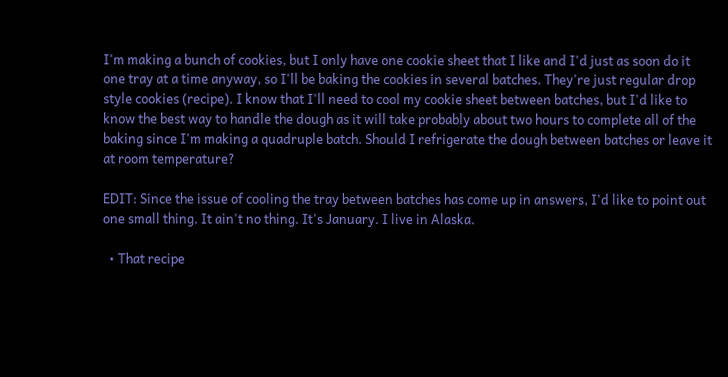I'm making a bunch of cookies, but I only have one cookie sheet that I like and I'd just as soon do it one tray at a time anyway, so I'll be baking the cookies in several batches. They're just regular drop style cookies (recipe). I know that I'll need to cool my cookie sheet between batches, but I'd like to know the best way to handle the dough as it will take probably about two hours to complete all of the baking since I'm making a quadruple batch. Should I refrigerate the dough between batches or leave it at room temperature?

EDIT: Since the issue of cooling the tray between batches has come up in answers, I'd like to point out one small thing. It ain't no thing. It's January. I live in Alaska.

  • That recipe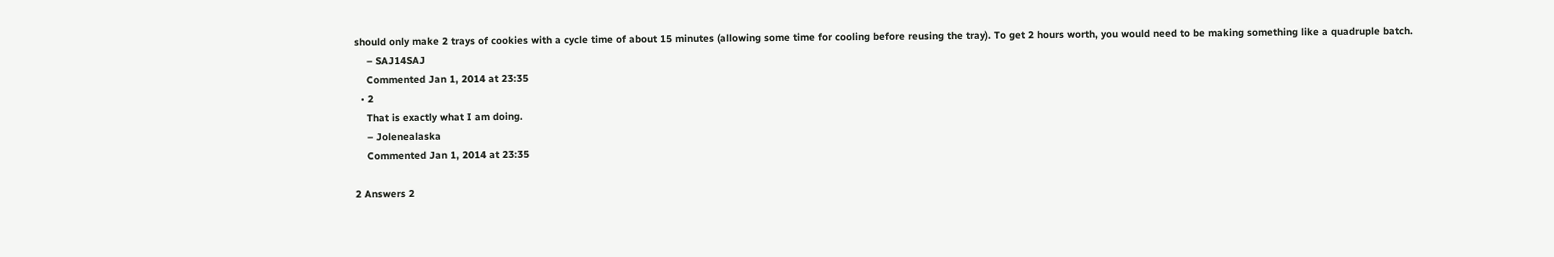should only make 2 trays of cookies with a cycle time of about 15 minutes (allowing some time for cooling before reusing the tray). To get 2 hours worth, you would need to be making something like a quadruple batch.
    – SAJ14SAJ
    Commented Jan 1, 2014 at 23:35
  • 2
    That is exactly what I am doing.
    – Jolenealaska
    Commented Jan 1, 2014 at 23:35

2 Answers 2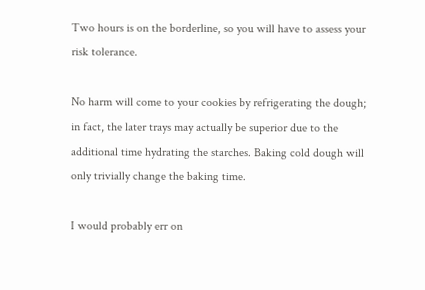Two hours is on the borderline, so you will have to assess your risk tolerance.

No harm will come to your cookies by refrigerating the dough; in fact, the later trays may actually be superior due to the additional time hydrating the starches. Baking cold dough will only trivially change the baking time.

I would probably err on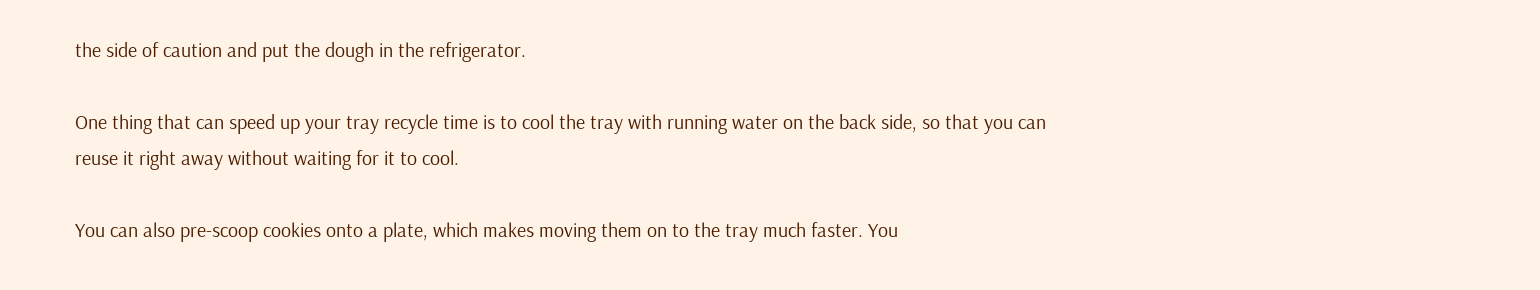the side of caution and put the dough in the refrigerator.

One thing that can speed up your tray recycle time is to cool the tray with running water on the back side, so that you can reuse it right away without waiting for it to cool.

You can also pre-scoop cookies onto a plate, which makes moving them on to the tray much faster. You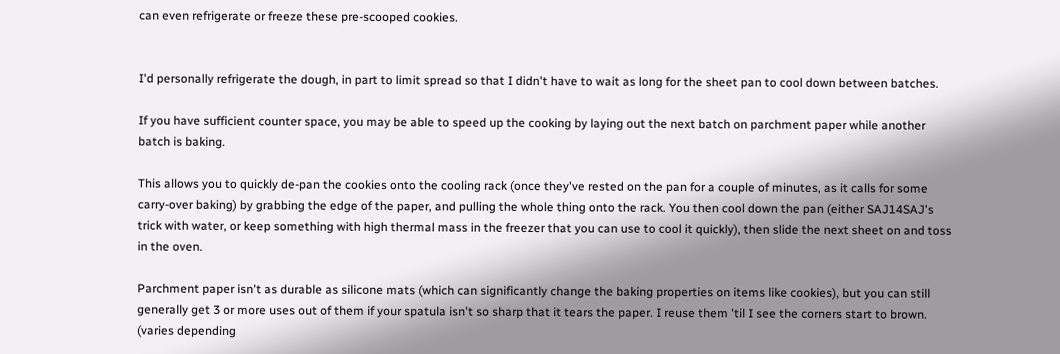can even refrigerate or freeze these pre-scooped cookies.


I'd personally refrigerate the dough, in part to limit spread so that I didn't have to wait as long for the sheet pan to cool down between batches.

If you have sufficient counter space, you may be able to speed up the cooking by laying out the next batch on parchment paper while another batch is baking.

This allows you to quickly de-pan the cookies onto the cooling rack (once they've rested on the pan for a couple of minutes, as it calls for some carry-over baking) by grabbing the edge of the paper, and pulling the whole thing onto the rack. You then cool down the pan (either SAJ14SAJ's trick with water, or keep something with high thermal mass in the freezer that you can use to cool it quickly), then slide the next sheet on and toss in the oven.

Parchment paper isn't as durable as silicone mats (which can significantly change the baking properties on items like cookies), but you can still generally get 3 or more uses out of them if your spatula isn't so sharp that it tears the paper. I reuse them 'til I see the corners start to brown. (varies depending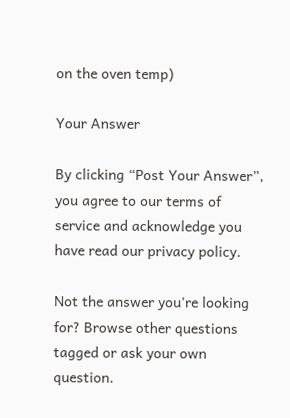on the oven temp)

Your Answer

By clicking “Post Your Answer”, you agree to our terms of service and acknowledge you have read our privacy policy.

Not the answer you're looking for? Browse other questions tagged or ask your own question.